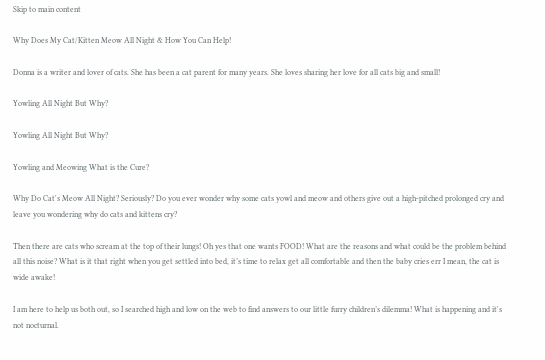Skip to main content

Why Does My Cat/Kitten Meow All Night & How You Can Help!

Donna is a writer and lover of cats. She has been a cat parent for many years. She loves sharing her love for all cats big and small!

Yowling All Night But Why?

Yowling All Night But Why?

Yowling and Meowing What is the Cure?

Why Do Cat's Meow All Night? Seriously? Do you ever wonder why some cats yowl and meow and others give out a high-pitched prolonged cry and leave you wondering why do cats and kittens cry?

Then there are cats who scream at the top of their lungs! Oh yes that one wants FOOD! What are the reasons and what could be the problem behind all this noise? What is it that right when you get settled into bed, it’s time to relax get all comfortable and then the baby cries err I mean, the cat is wide awake!

I am here to help us both out, so I searched high and low on the web to find answers to our little furry children’s dilemma! What is happening and it's not nocturnal.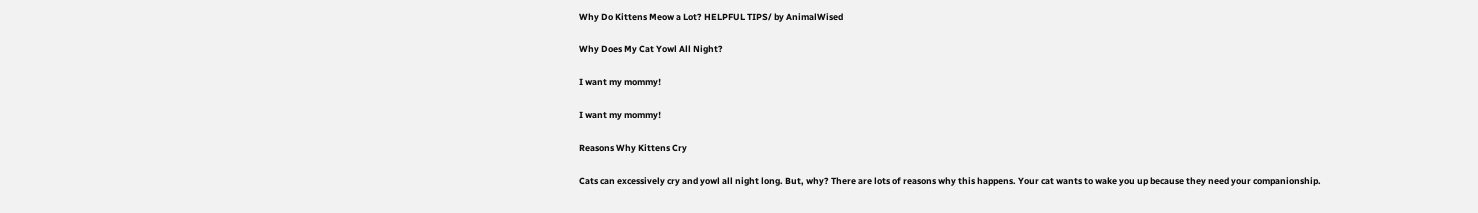Why Do Kittens Meow a Lot? HELPFUL TIPS/ by AnimalWised

Why Does My Cat Yowl All Night?

I want my mommy!

I want my mommy!

Reasons Why Kittens Cry

Cats can excessively cry and yowl all night long. But, why? There are lots of reasons why this happens. Your cat wants to wake you up because they need your companionship.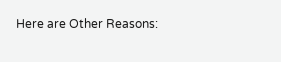Here are Other Reasons: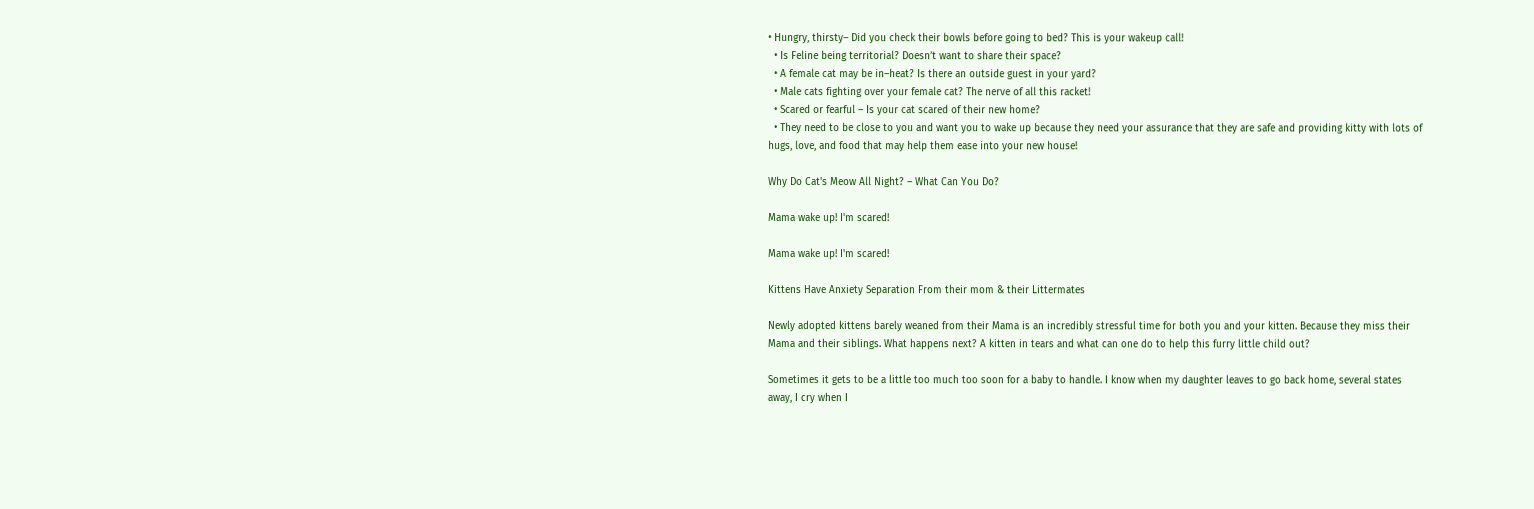• Hungry, thirsty– Did you check their bowls before going to bed? This is your wakeup call!
  • Is Feline being territorial? Doesn’t want to share their space?
  • A female cat may be in–heat? Is there an outside guest in your yard?
  • Male cats fighting over your female cat? The nerve of all this racket!
  • Scared or fearful – Is your cat scared of their new home?
  • They need to be close to you and want you to wake up because they need your assurance that they are safe and providing kitty with lots of hugs, love, and food that may help them ease into your new house!

Why Do Cat's Meow All Night? – What Can You Do?

Mama wake up! I'm scared!

Mama wake up! I'm scared!

Kittens Have Anxiety Separation From their mom & their Littermates

Newly adopted kittens barely weaned from their Mama is an incredibly stressful time for both you and your kitten. Because they miss their Mama and their siblings. What happens next? A kitten in tears and what can one do to help this furry little child out?

Sometimes it gets to be a little too much too soon for a baby to handle. I know when my daughter leaves to go back home, several states away, I cry when I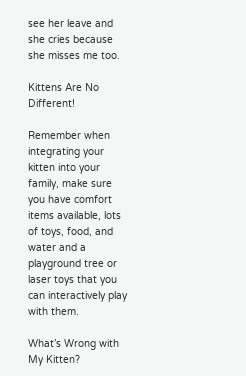see her leave and she cries because she misses me too.

Kittens Are No Different!

Remember when integrating your kitten into your family, make sure you have comfort items available, lots of toys, food, and water and a playground tree or laser toys that you can interactively play with them.

What’s Wrong with My Kitten?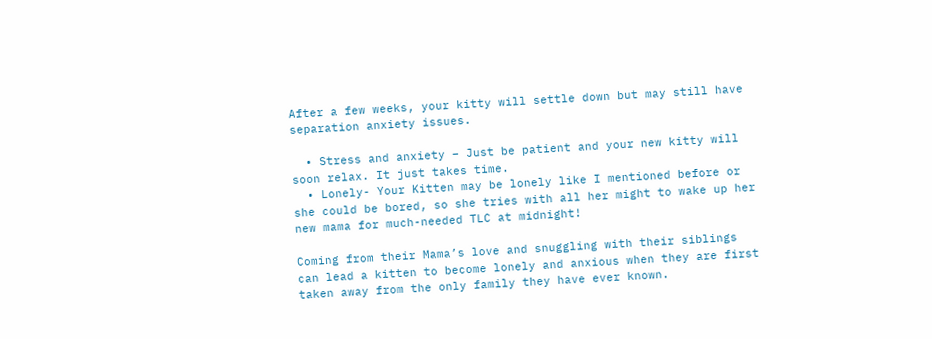After a few weeks, your kitty will settle down but may still have separation anxiety issues.

  • Stress and anxiety – Just be patient and your new kitty will soon relax. It just takes time.
  • Lonely- Your Kitten may be lonely like I mentioned before or she could be bored, so she tries with all her might to wake up her new mama for much-needed TLC at midnight!

Coming from their Mama’s love and snuggling with their siblings can lead a kitten to become lonely and anxious when they are first taken away from the only family they have ever known.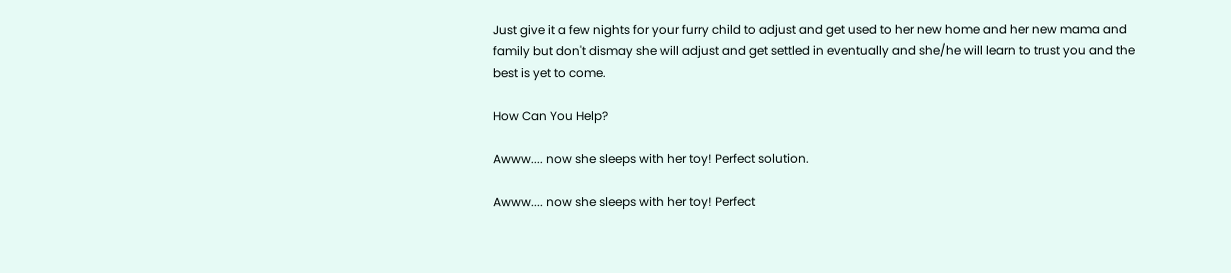Just give it a few nights for your furry child to adjust and get used to her new home and her new mama and family but don't dismay she will adjust and get settled in eventually and she/he will learn to trust you and the best is yet to come.

How Can You Help?

Awww.... now she sleeps with her toy! Perfect solution.

Awww.... now she sleeps with her toy! Perfect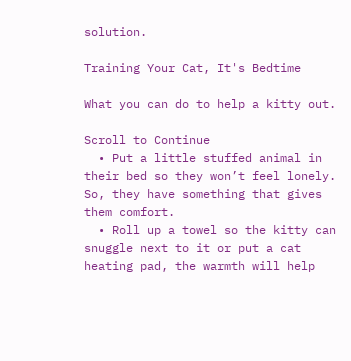solution.

Training Your Cat, It's Bedtime

What you can do to help a kitty out.

Scroll to Continue
  • Put a little stuffed animal in their bed so they won’t feel lonely. So, they have something that gives them comfort.
  • Roll up a towel so the kitty can snuggle next to it or put a cat heating pad, the warmth will help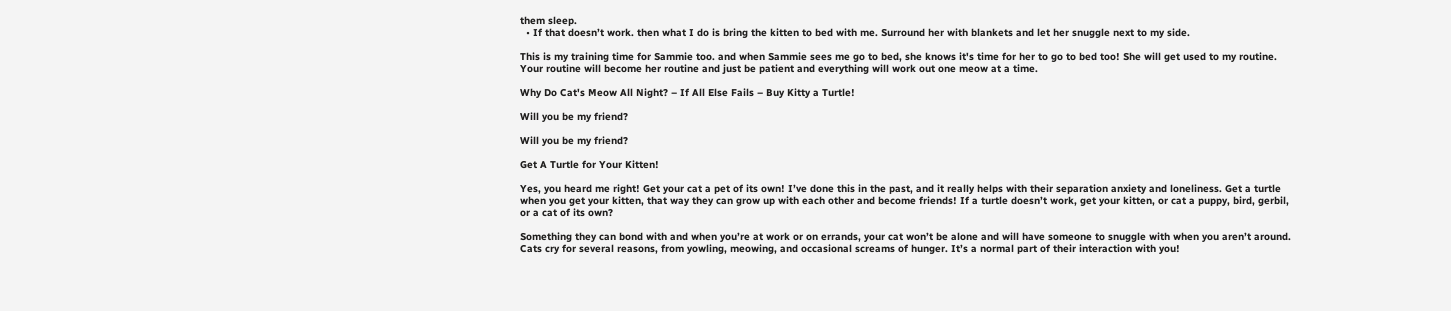them sleep.
  • If that doesn’t work. then what I do is bring the kitten to bed with me. Surround her with blankets and let her snuggle next to my side.

This is my training time for Sammie too. and when Sammie sees me go to bed, she knows it's time for her to go to bed too! She will get used to my routine. Your routine will become her routine and just be patient and everything will work out one meow at a time.

Why Do Cat's Meow All Night? – If All Else Fails – Buy Kitty a Turtle!

Will you be my friend?

Will you be my friend?

Get A Turtle for Your Kitten!

Yes, you heard me right! Get your cat a pet of its own! I’ve done this in the past, and it really helps with their separation anxiety and loneliness. Get a turtle when you get your kitten, that way they can grow up with each other and become friends! If a turtle doesn’t work, get your kitten, or cat a puppy, bird, gerbil, or a cat of its own?

Something they can bond with and when you’re at work or on errands, your cat won’t be alone and will have someone to snuggle with when you aren’t around. Cats cry for several reasons, from yowling, meowing, and occasional screams of hunger. It’s a normal part of their interaction with you!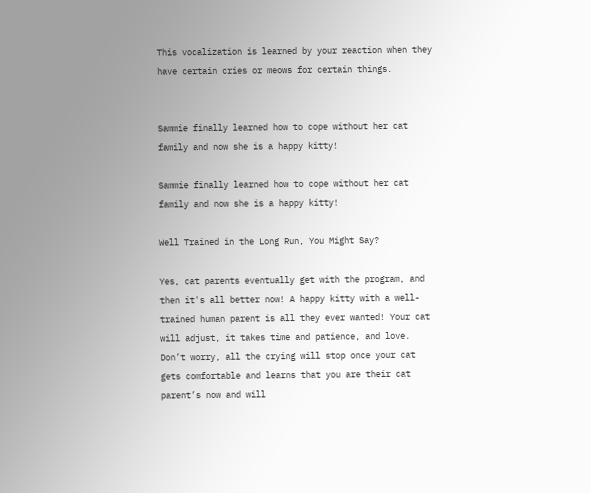This vocalization is learned by your reaction when they have certain cries or meows for certain things.


Sammie finally learned how to cope without her cat family and now she is a happy kitty!

Sammie finally learned how to cope without her cat family and now she is a happy kitty!

Well Trained in the Long Run, You Might Say?

Yes, cat parents eventually get with the program, and then it's all better now! A happy kitty with a well-trained human parent is all they ever wanted! Your cat will adjust, it takes time and patience, and love. Don’t worry, all the crying will stop once your cat gets comfortable and learns that you are their cat parent’s now and will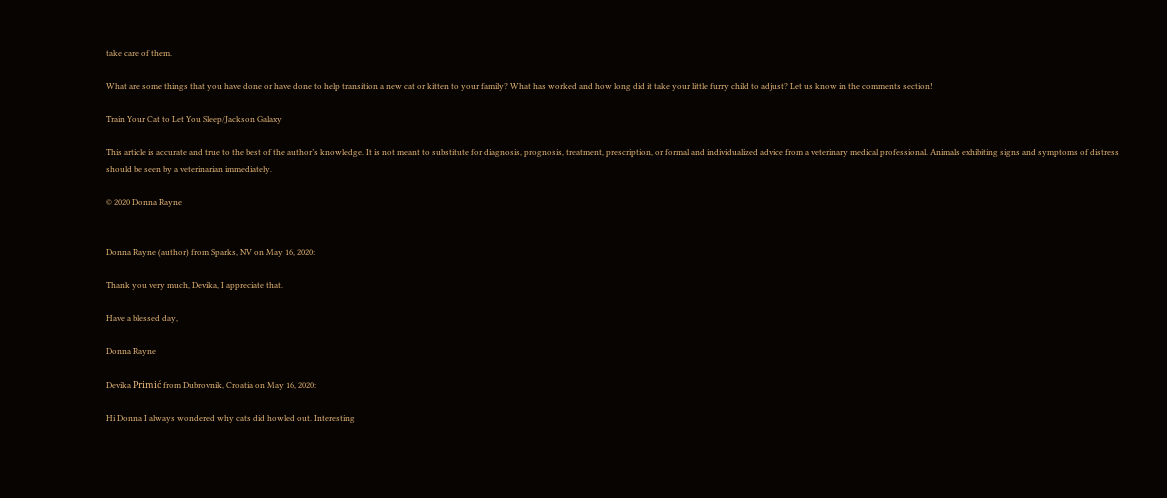take care of them.

What are some things that you have done or have done to help transition a new cat or kitten to your family? What has worked and how long did it take your little furry child to adjust? Let us know in the comments section!

Train Your Cat to Let You Sleep/Jackson Galaxy

This article is accurate and true to the best of the author’s knowledge. It is not meant to substitute for diagnosis, prognosis, treatment, prescription, or formal and individualized advice from a veterinary medical professional. Animals exhibiting signs and symptoms of distress should be seen by a veterinarian immediately.

© 2020 Donna Rayne


Donna Rayne (author) from Sparks, NV on May 16, 2020:

Thank you very much, Devika, I appreciate that.

Have a blessed day,

Donna Rayne

Devika Primić from Dubrovnik, Croatia on May 16, 2020:

Hi Donna I always wondered why cats did howled out. Interesting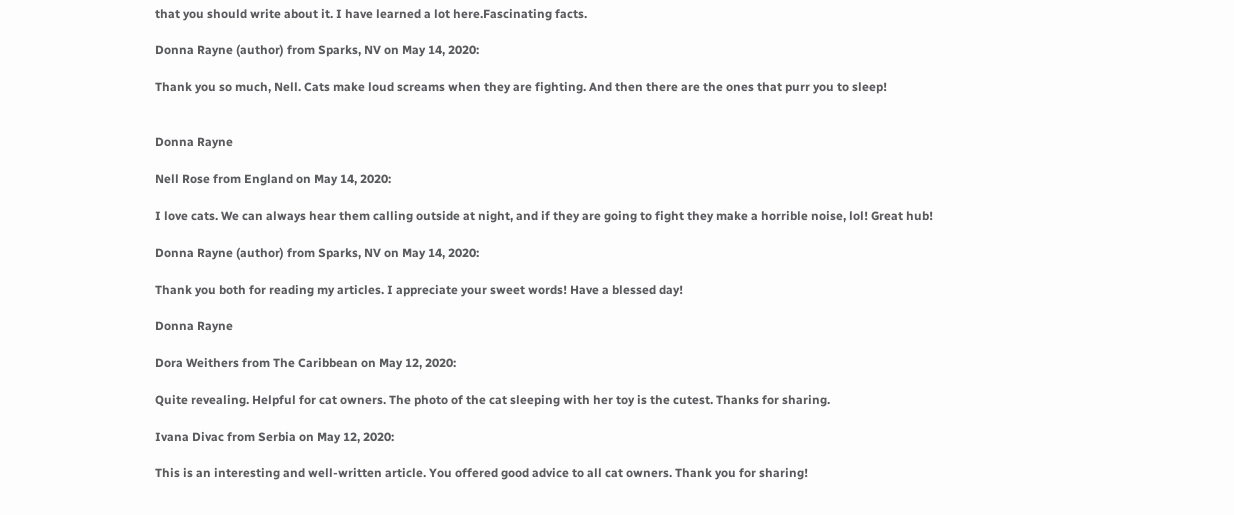that you should write about it. I have learned a lot here.Fascinating facts.

Donna Rayne (author) from Sparks, NV on May 14, 2020:

Thank you so much, Nell. Cats make loud screams when they are fighting. And then there are the ones that purr you to sleep!


Donna Rayne

Nell Rose from England on May 14, 2020:

I love cats. We can always hear them calling outside at night, and if they are going to fight they make a horrible noise, lol! Great hub!

Donna Rayne (author) from Sparks, NV on May 14, 2020:

Thank you both for reading my articles. I appreciate your sweet words! Have a blessed day!

Donna Rayne

Dora Weithers from The Caribbean on May 12, 2020:

Quite revealing. Helpful for cat owners. The photo of the cat sleeping with her toy is the cutest. Thanks for sharing.

Ivana Divac from Serbia on May 12, 2020:

This is an interesting and well-written article. You offered good advice to all cat owners. Thank you for sharing!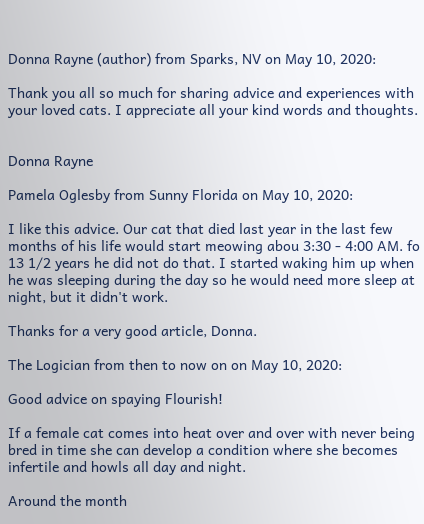Donna Rayne (author) from Sparks, NV on May 10, 2020:

Thank you all so much for sharing advice and experiences with your loved cats. I appreciate all your kind words and thoughts.


Donna Rayne

Pamela Oglesby from Sunny Florida on May 10, 2020:

I like this advice. Our cat that died last year in the last few months of his life would start meowing abou 3:30 - 4:00 AM. fo 13 1/2 years he did not do that. I started waking him up when he was sleeping during the day so he would need more sleep at night, but it didn't work.

Thanks for a very good article, Donna.

The Logician from then to now on on May 10, 2020:

Good advice on spaying Flourish!

If a female cat comes into heat over and over with never being bred in time she can develop a condition where she becomes infertile and howls all day and night.

Around the month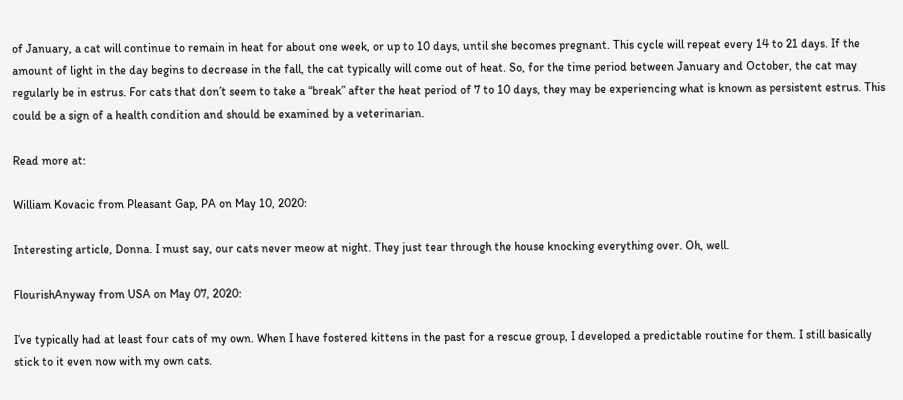of January, a cat will continue to remain in heat for about one week, or up to 10 days, until she becomes pregnant. This cycle will repeat every 14 to 21 days. If the amount of light in the day begins to decrease in the fall, the cat typically will come out of heat. So, for the time period between January and October, the cat may regularly be in estrus. For cats that don’t seem to take a “break” after the heat period of 7 to 10 days, they may be experiencing what is known as persistent estrus. This could be a sign of a health condition and should be examined by a veterinarian.

Read more at:

William Kovacic from Pleasant Gap, PA on May 10, 2020:

Interesting article, Donna. I must say, our cats never meow at night. They just tear through the house knocking everything over. Oh, well.

FlourishAnyway from USA on May 07, 2020:

I’ve typically had at least four cats of my own. When I have fostered kittens in the past for a rescue group, I developed a predictable routine for them. I still basically stick to it even now with my own cats.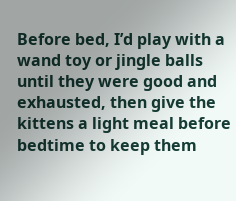Before bed, I’d play with a wand toy or jingle balls until they were good and exhausted, then give the kittens a light meal before bedtime to keep them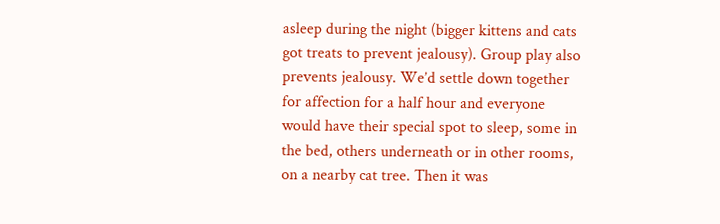asleep during the night (bigger kittens and cats got treats to prevent jealousy). Group play also prevents jealousy. We’d settle down together for affection for a half hour and everyone would have their special spot to sleep, some in the bed, others underneath or in other rooms, on a nearby cat tree. Then it was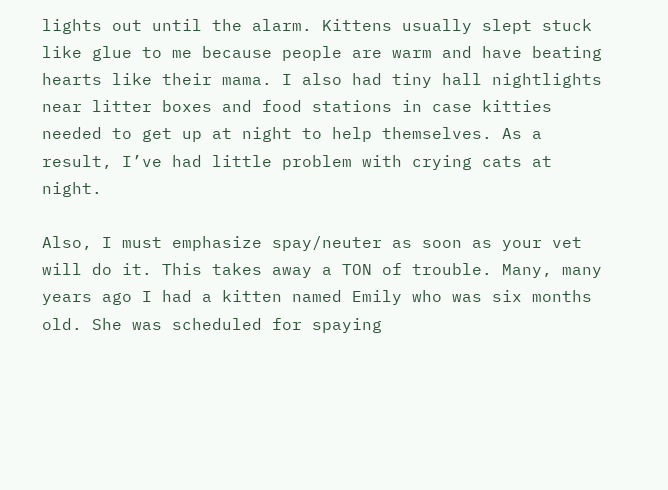lights out until the alarm. Kittens usually slept stuck like glue to me because people are warm and have beating hearts like their mama. I also had tiny hall nightlights near litter boxes and food stations in case kitties needed to get up at night to help themselves. As a result, I’ve had little problem with crying cats at night.

Also, I must emphasize spay/neuter as soon as your vet will do it. This takes away a TON of trouble. Many, many years ago I had a kitten named Emily who was six months old. She was scheduled for spaying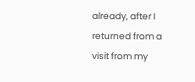already, after I returned from a visit from my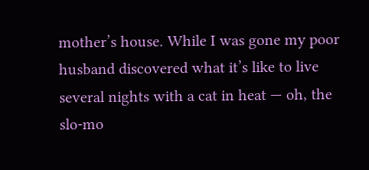mother’s house. While I was gone my poor husband discovered what it’s like to live several nights with a cat in heat — oh, the slo-mo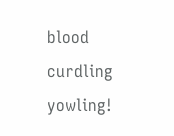blood curdling yowling!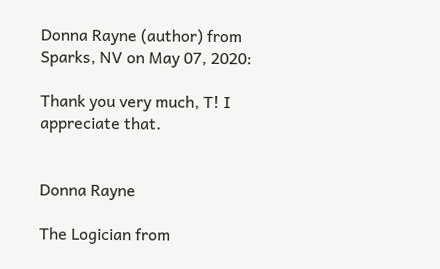Donna Rayne (author) from Sparks, NV on May 07, 2020:

Thank you very much, T! I appreciate that.


Donna Rayne

The Logician from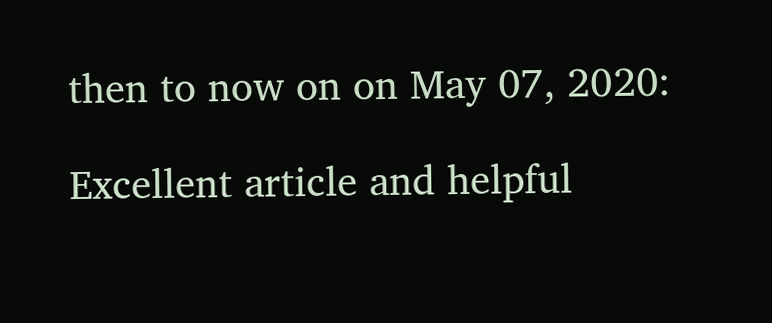then to now on on May 07, 2020:

Excellent article and helpful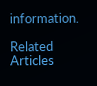information.

Related Articles